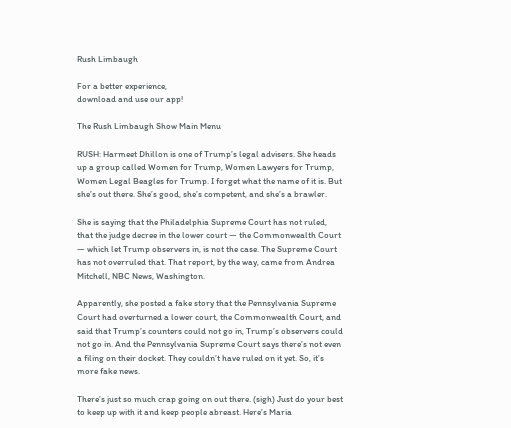Rush Limbaugh

For a better experience,
download and use our app!

The Rush Limbaugh Show Main Menu

RUSH: Harmeet Dhillon is one of Trump’s legal advisers. She heads up a group called Women for Trump, Women Lawyers for Trump, Women Legal Beagles for Trump. I forget what the name of it is. But she’s out there. She’s good, she’s competent, and she’s a brawler.

She is saying that the Philadelphia Supreme Court has not ruled, that the judge decree in the lower court — the Commonwealth Court — which let Trump observers in, is not the case. The Supreme Court has not overruled that. That report, by the way, came from Andrea Mitchell, NBC News, Washington.

Apparently, she posted a fake story that the Pennsylvania Supreme Court had overturned a lower court, the Commonwealth Court, and said that Trump’s counters could not go in, Trump’s observers could not go in. And the Pennsylvania Supreme Court says there’s not even a filing on their docket. They couldn’t have ruled on it yet. So, it’s more fake news.

There’s just so much crap going on out there. (sigh) Just do your best to keep up with it and keep people abreast. Here’s Maria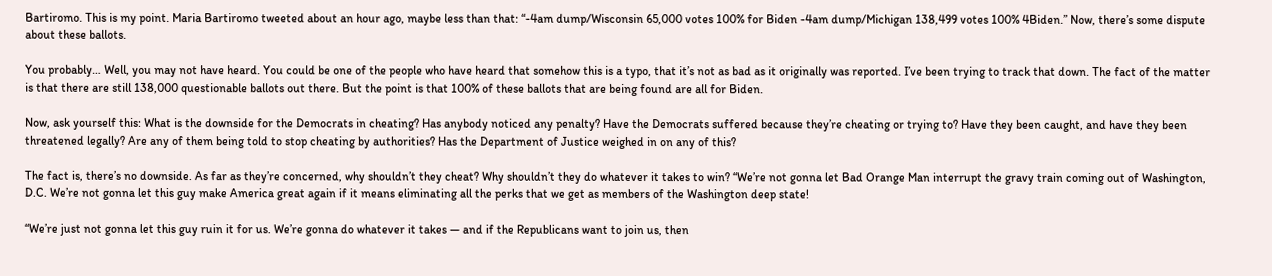Bartiromo. This is my point. Maria Bartiromo tweeted about an hour ago, maybe less than that: “-4am dump/Wisconsin 65,000 votes 100% for Biden -4am dump/Michigan 138,499 votes 100% 4Biden.” Now, there’s some dispute about these ballots.

You probably… Well, you may not have heard. You could be one of the people who have heard that somehow this is a typo, that it’s not as bad as it originally was reported. I’ve been trying to track that down. The fact of the matter is that there are still 138,000 questionable ballots out there. But the point is that 100% of these ballots that are being found are all for Biden.

Now, ask yourself this: What is the downside for the Democrats in cheating? Has anybody noticed any penalty? Have the Democrats suffered because they’re cheating or trying to? Have they been caught, and have they been threatened legally? Are any of them being told to stop cheating by authorities? Has the Department of Justice weighed in on any of this?

The fact is, there’s no downside. As far as they’re concerned, why shouldn’t they cheat? Why shouldn’t they do whatever it takes to win? “We’re not gonna let Bad Orange Man interrupt the gravy train coming out of Washington, D.C. We’re not gonna let this guy make America great again if it means eliminating all the perks that we get as members of the Washington deep state!

“We’re just not gonna let this guy ruin it for us. We’re gonna do whatever it takes — and if the Republicans want to join us, then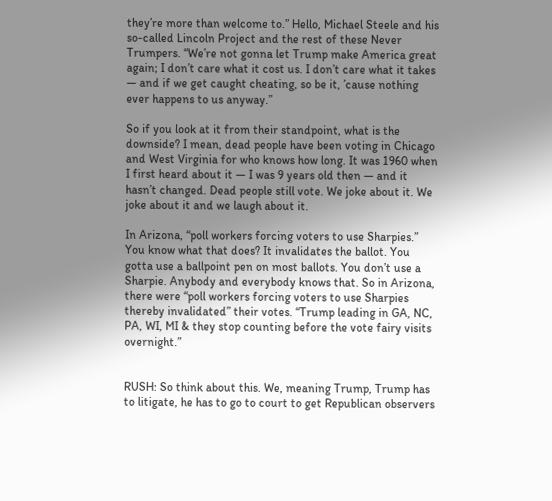they’re more than welcome to.” Hello, Michael Steele and his so-called Lincoln Project and the rest of these Never Trumpers. “We’re not gonna let Trump make America great again; I don’t care what it cost us. I don’t care what it takes — and if we get caught cheating, so be it, ’cause nothing ever happens to us anyway.”

So if you look at it from their standpoint, what is the downside? I mean, dead people have been voting in Chicago and West Virginia for who knows how long. It was 1960 when I first heard about it — I was 9 years old then — and it hasn’t changed. Dead people still vote. We joke about it. We joke about it and we laugh about it.

In Arizona, “poll workers forcing voters to use Sharpies.” You know what that does? It invalidates the ballot. You gotta use a ballpoint pen on most ballots. You don’t use a Sharpie. Anybody and everybody knows that. So in Arizona, there were “poll workers forcing voters to use Sharpies thereby invalidated” their votes. “Trump leading in GA, NC, PA, WI, MI & they stop counting before the vote fairy visits overnight.”


RUSH: So think about this. We, meaning Trump, Trump has to litigate, he has to go to court to get Republican observers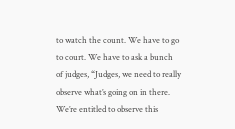to watch the count. We have to go to court. We have to ask a bunch of judges, “Judges, we need to really observe what’s going on in there. We’re entitled to observe this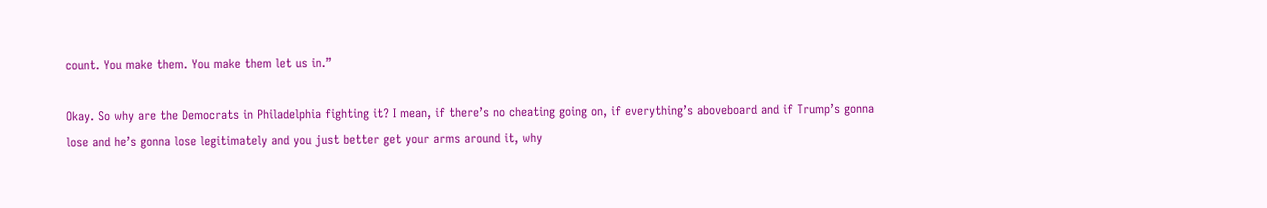count. You make them. You make them let us in.”

Okay. So why are the Democrats in Philadelphia fighting it? I mean, if there’s no cheating going on, if everything’s aboveboard and if Trump’s gonna lose and he’s gonna lose legitimately and you just better get your arms around it, why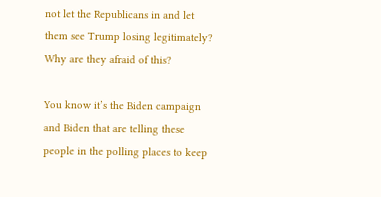not let the Republicans in and let them see Trump losing legitimately? Why are they afraid of this?

You know it’s the Biden campaign and Biden that are telling these people in the polling places to keep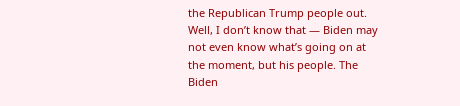the Republican Trump people out. Well, I don’t know that — Biden may not even know what’s going on at the moment, but his people. The Biden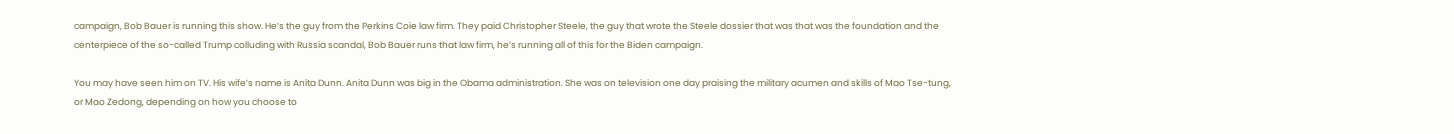campaign, Bob Bauer is running this show. He’s the guy from the Perkins Coie law firm. They paid Christopher Steele, the guy that wrote the Steele dossier that was that was the foundation and the centerpiece of the so-called Trump colluding with Russia scandal, Bob Bauer runs that law firm, he’s running all of this for the Biden campaign.

You may have seen him on TV. His wife’s name is Anita Dunn. Anita Dunn was big in the Obama administration. She was on television one day praising the military acumen and skills of Mao Tse-tung, or Mao Zedong, depending on how you choose to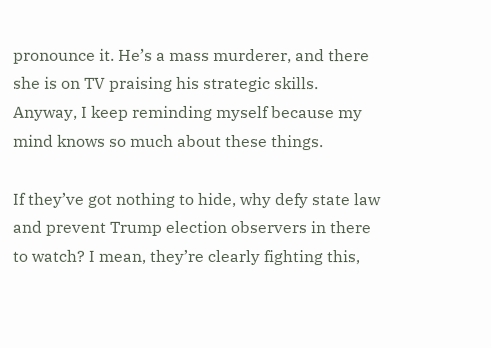pronounce it. He’s a mass murderer, and there she is on TV praising his strategic skills. Anyway, I keep reminding myself because my mind knows so much about these things.

If they’ve got nothing to hide, why defy state law and prevent Trump election observers in there to watch? I mean, they’re clearly fighting this,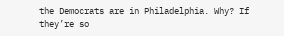the Democrats are in Philadelphia. Why? If they’re so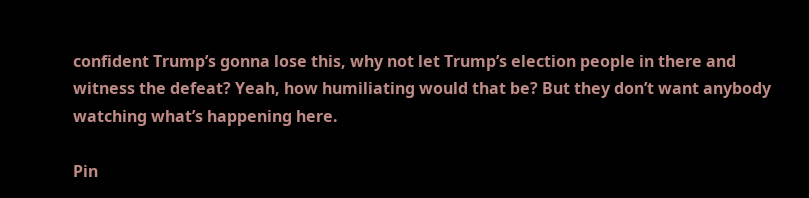confident Trump’s gonna lose this, why not let Trump’s election people in there and witness the defeat? Yeah, how humiliating would that be? But they don’t want anybody watching what’s happening here.

Pin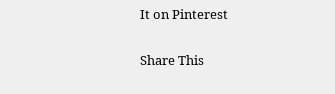It on Pinterest

Share This